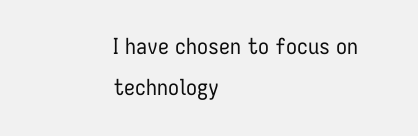I have chosen to focus on technology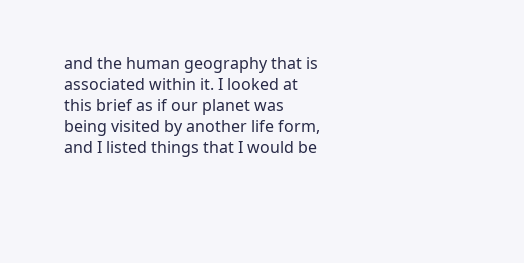and the human geography that is associated within it. I looked at this brief as if our planet was being visited by another life form, and I listed things that I would be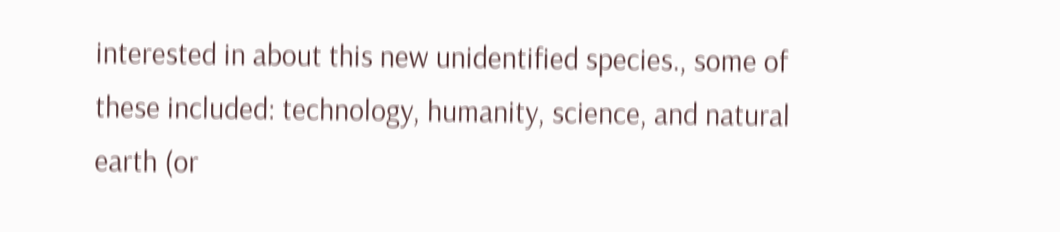interested in about this new unidentified species., some of these included: technology, humanity, science, and natural earth (or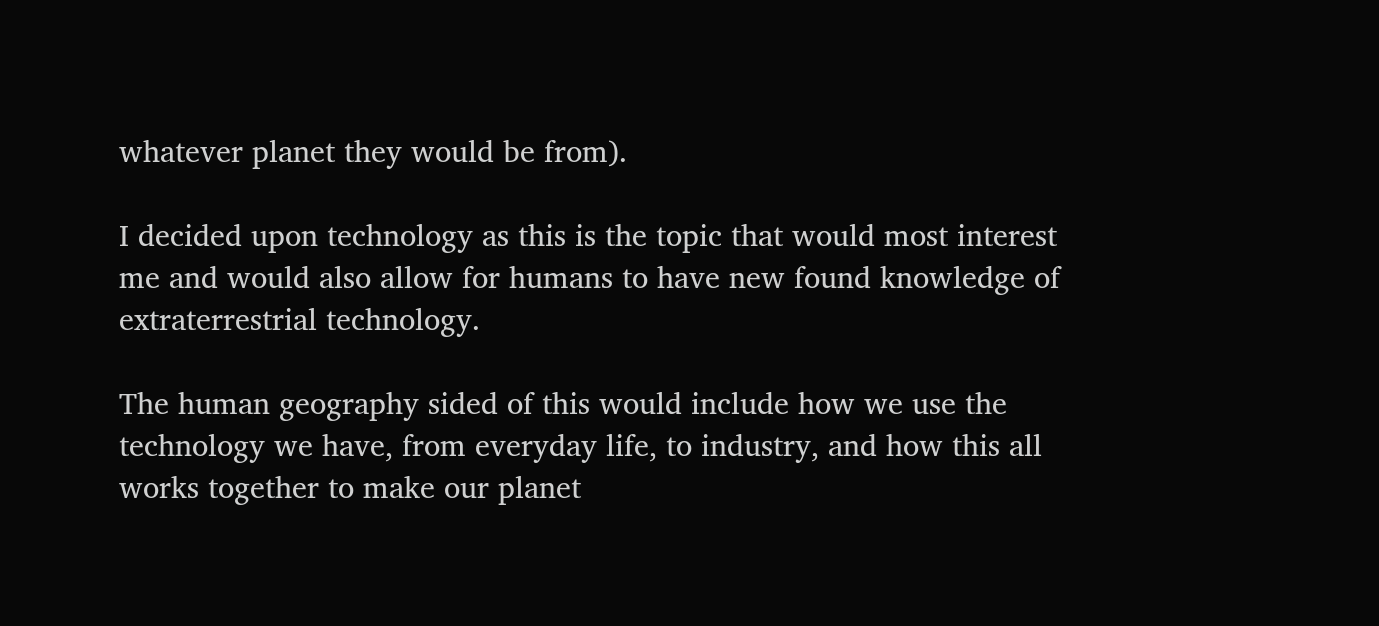whatever planet they would be from).

I decided upon technology as this is the topic that would most interest me and would also allow for humans to have new found knowledge of extraterrestrial technology.

The human geography sided of this would include how we use the technology we have, from everyday life, to industry, and how this all works together to make our planet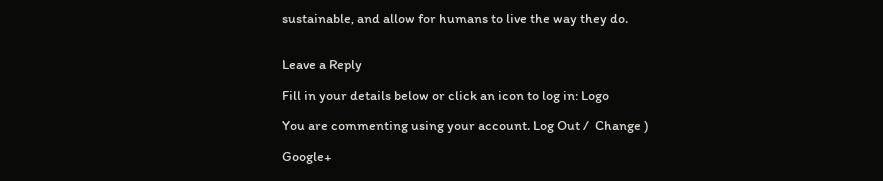sustainable, and allow for humans to live the way they do.


Leave a Reply

Fill in your details below or click an icon to log in: Logo

You are commenting using your account. Log Out /  Change )

Google+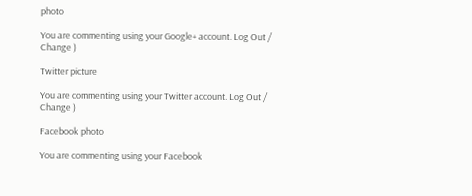photo

You are commenting using your Google+ account. Log Out /  Change )

Twitter picture

You are commenting using your Twitter account. Log Out /  Change )

Facebook photo

You are commenting using your Facebook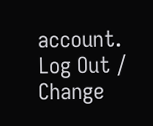account. Log Out /  Change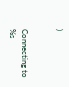)


Connecting to %s